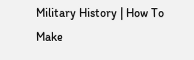Military History | How To Make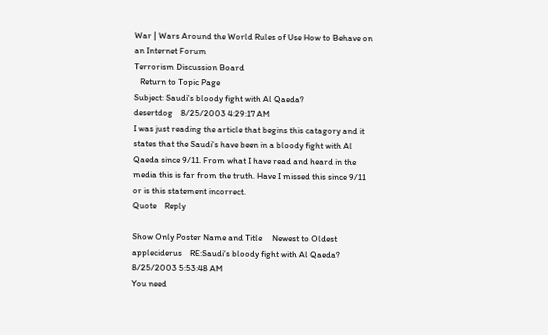War | Wars Around the World Rules of Use How to Behave on an Internet Forum
Terrorism Discussion Board
   Return to Topic Page
Subject: Saudi's bloody fight with Al Qaeda?
desertdog    8/25/2003 4:29:17 AM
I was just reading the article that begins this catagory and it states that the Saudi's have been in a bloody fight with Al Qaeda since 9/11. From what I have read and heard in the media this is far from the truth. Have I missed this since 9/11 or is this statement incorrect.
Quote    Reply

Show Only Poster Name and Title     Newest to Oldest
appleciderus    RE:Saudi's bloody fight with Al Qaeda?   8/25/2003 5:53:48 AM
You need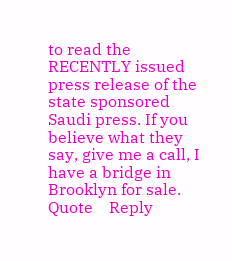to read the RECENTLY issued press release of the state sponsored Saudi press. If you believe what they say, give me a call, I have a bridge in Brooklyn for sale.
Quote    Reply